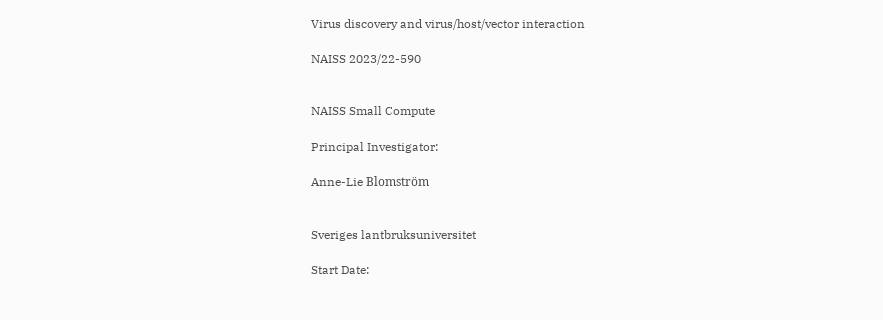Virus discovery and virus/host/vector interaction

NAISS 2023/22-590


NAISS Small Compute

Principal Investigator:

Anne-Lie Blomström


Sveriges lantbruksuniversitet

Start Date: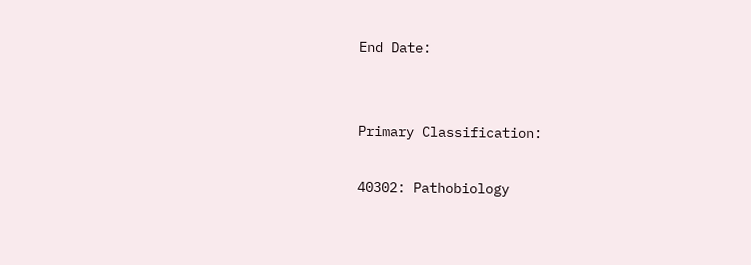End Date:


Primary Classification:

40302: Pathobiology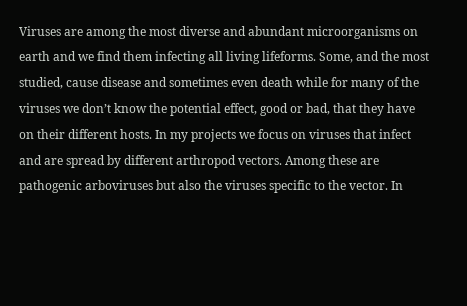Viruses are among the most diverse and abundant microorganisms on earth and we find them infecting all living lifeforms. Some, and the most studied, cause disease and sometimes even death while for many of the viruses we don’t know the potential effect, good or bad, that they have on their different hosts. In my projects we focus on viruses that infect and are spread by different arthropod vectors. Among these are pathogenic arboviruses but also the viruses specific to the vector. In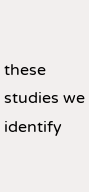these studies we identify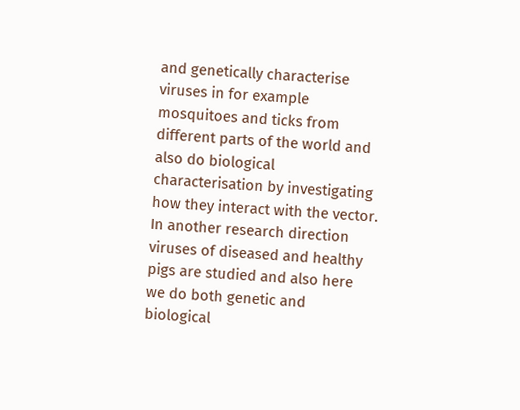and genetically characterise viruses in for example mosquitoes and ticks from different parts of the world and also do biological characterisation by investigating how they interact with the vector. In another research direction viruses of diseased and healthy pigs are studied and also here we do both genetic and biological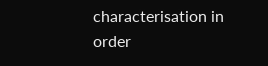characterisation in order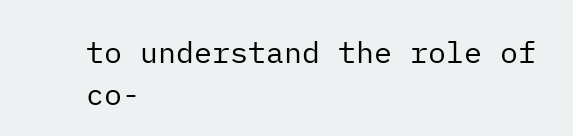to understand the role of co-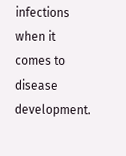infections when it comes to disease development.